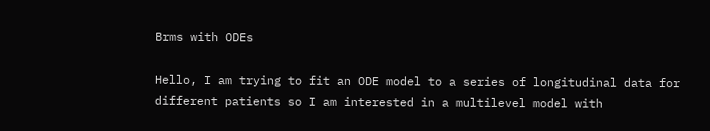Brms with ODEs

Hello, I am trying to fit an ODE model to a series of longitudinal data for different patients so I am interested in a multilevel model with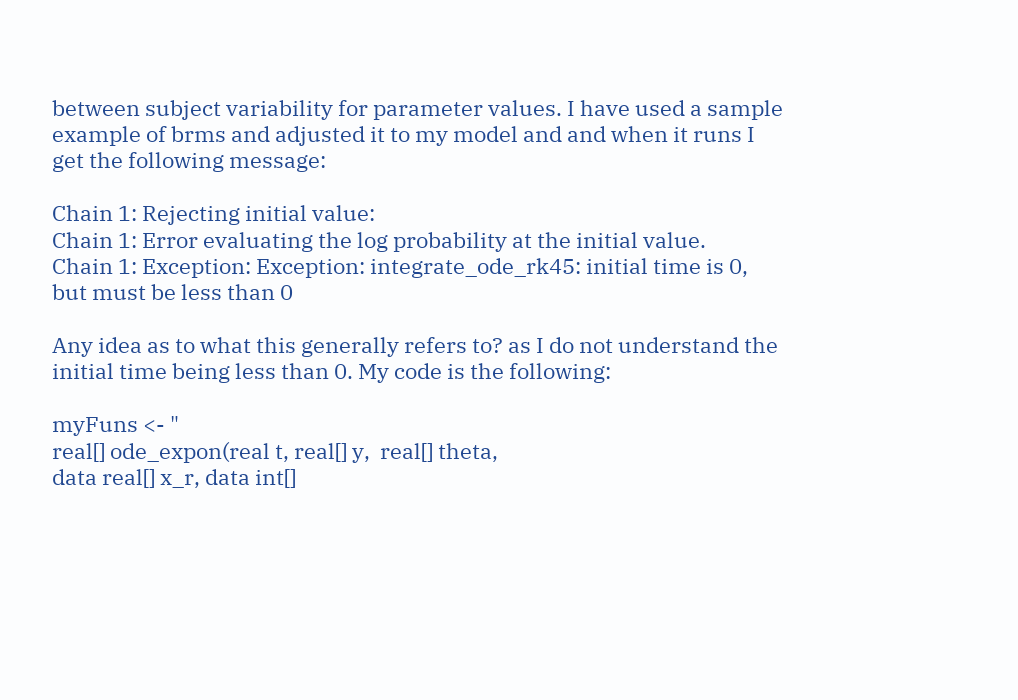between subject variability for parameter values. I have used a sample example of brms and adjusted it to my model and and when it runs I get the following message:

Chain 1: Rejecting initial value:
Chain 1: Error evaluating the log probability at the initial value.
Chain 1: Exception: Exception: integrate_ode_rk45: initial time is 0, but must be less than 0

Any idea as to what this generally refers to? as I do not understand the initial time being less than 0. My code is the following:

myFuns <- "
real[] ode_expon(real t, real[] y,  real[] theta,
data real[] x_r, data int[]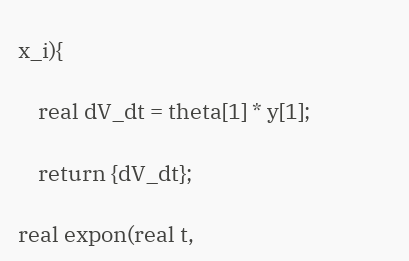x_i){

    real dV_dt = theta[1] * y[1];

    return {dV_dt};

real expon(real t,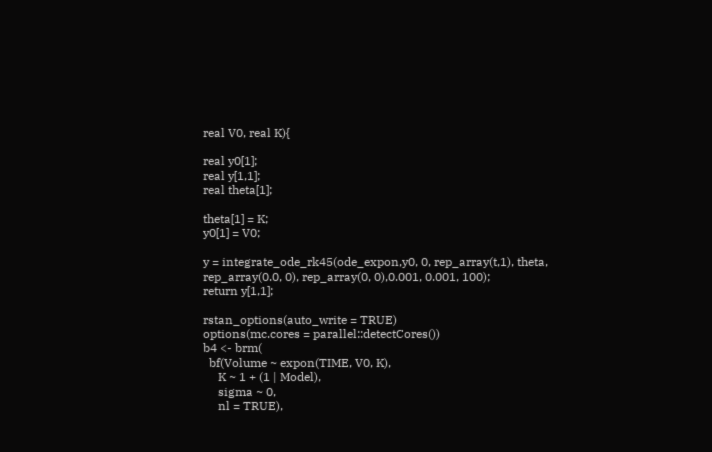real V0, real K){

real y0[1];
real y[1,1];
real theta[1];

theta[1] = K;
y0[1] = V0;

y = integrate_ode_rk45(ode_expon,y0, 0, rep_array(t,1), theta,
rep_array(0.0, 0), rep_array(0, 0),0.001, 0.001, 100);
return y[1,1];

rstan_options(auto_write = TRUE)
options(mc.cores = parallel::detectCores())
b4 <- brm(
  bf(Volume ~ expon(TIME, V0, K),
     K ~ 1 + (1 | Model),
     sigma ~ 0,
     nl = TRUE),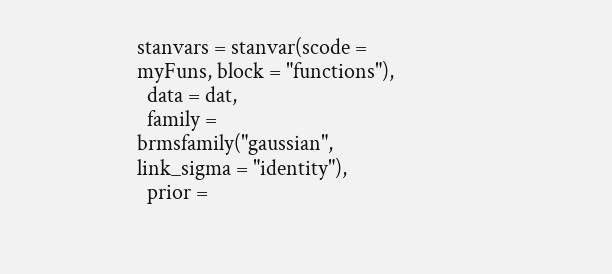stanvars = stanvar(scode = myFuns, block = "functions"),
  data = dat,
  family = brmsfamily("gaussian", link_sigma = "identity"),
  prior =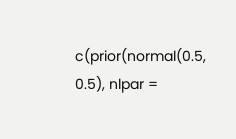c(prior(normal(0.5, 0.5), nlpar =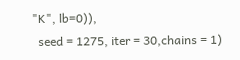"K", lb=0)),
  seed = 1275, iter = 30,chains = 1)